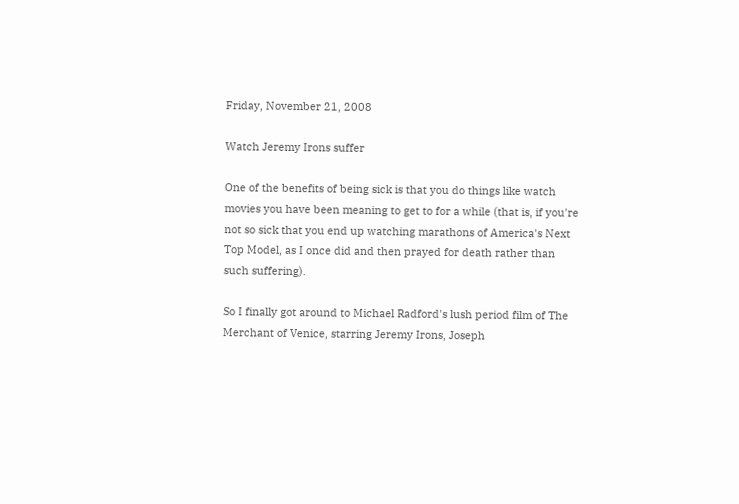Friday, November 21, 2008

Watch Jeremy Irons suffer

One of the benefits of being sick is that you do things like watch movies you have been meaning to get to for a while (that is, if you're not so sick that you end up watching marathons of America's Next Top Model, as I once did and then prayed for death rather than such suffering).

So I finally got around to Michael Radford's lush period film of The Merchant of Venice, starring Jeremy Irons, Joseph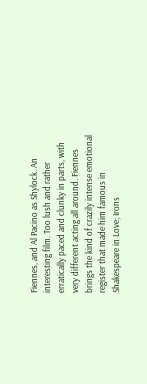Fiennes, and Al Pacino as Shylock. An interesting film. Too lush and rather erratically paced and clunky in parts, with very different acting all around. Fiennes brings the kind of crazily intense emotional register that made him famous in Shakespeare in Love; Irons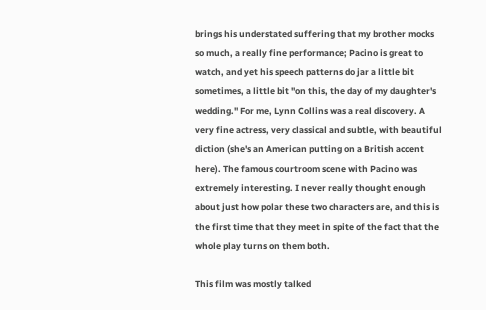brings his understated suffering that my brother mocks so much, a really fine performance; Pacino is great to watch, and yet his speech patterns do jar a little bit sometimes, a little bit "on this, the day of my daughter's wedding." For me, Lynn Collins was a real discovery. A very fine actress, very classical and subtle, with beautiful diction (she's an American putting on a British accent here). The famous courtroom scene with Pacino was extremely interesting. I never really thought enough about just how polar these two characters are, and this is the first time that they meet in spite of the fact that the whole play turns on them both.

This film was mostly talked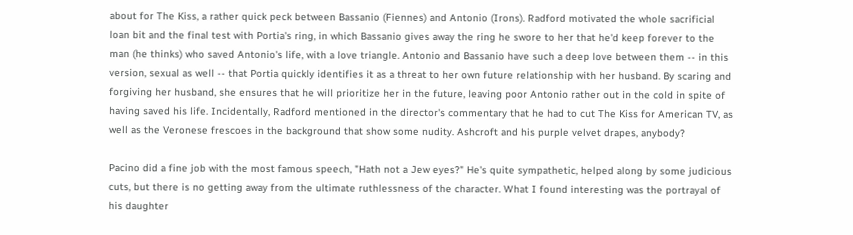about for The Kiss, a rather quick peck between Bassanio (Fiennes) and Antonio (Irons). Radford motivated the whole sacrificial loan bit and the final test with Portia's ring, in which Bassanio gives away the ring he swore to her that he'd keep forever to the man (he thinks) who saved Antonio's life, with a love triangle. Antonio and Bassanio have such a deep love between them -- in this version, sexual as well -- that Portia quickly identifies it as a threat to her own future relationship with her husband. By scaring and forgiving her husband, she ensures that he will prioritize her in the future, leaving poor Antonio rather out in the cold in spite of having saved his life. Incidentally, Radford mentioned in the director's commentary that he had to cut The Kiss for American TV, as well as the Veronese frescoes in the background that show some nudity. Ashcroft and his purple velvet drapes, anybody?

Pacino did a fine job with the most famous speech, "Hath not a Jew eyes?" He's quite sympathetic, helped along by some judicious cuts, but there is no getting away from the ultimate ruthlessness of the character. What I found interesting was the portrayal of his daughter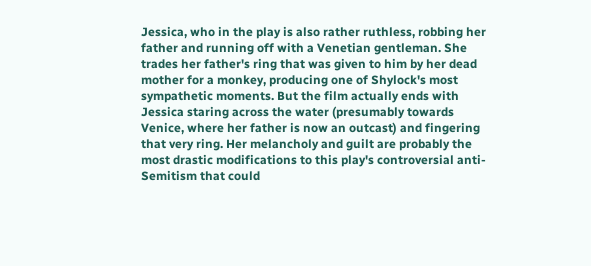Jessica, who in the play is also rather ruthless, robbing her father and running off with a Venetian gentleman. She trades her father's ring that was given to him by her dead mother for a monkey, producing one of Shylock's most sympathetic moments. But the film actually ends with Jessica staring across the water (presumably towards Venice, where her father is now an outcast) and fingering that very ring. Her melancholy and guilt are probably the most drastic modifications to this play's controversial anti-Semitism that could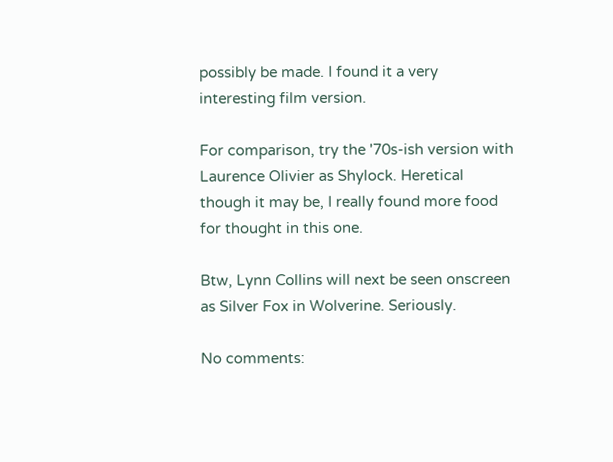possibly be made. I found it a very interesting film version.

For comparison, try the '70s-ish version with Laurence Olivier as Shylock. Heretical though it may be, I really found more food for thought in this one.

Btw, Lynn Collins will next be seen onscreen as Silver Fox in Wolverine. Seriously.

No comments: